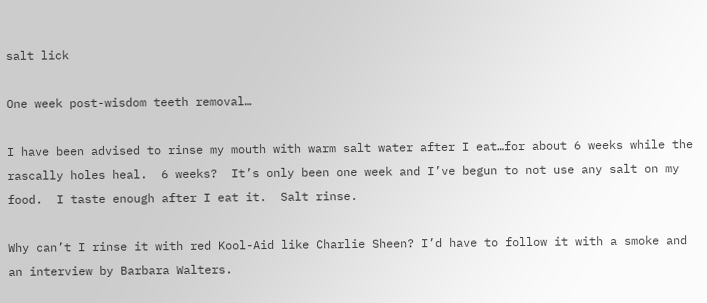salt lick

One week post-wisdom teeth removal…

I have been advised to rinse my mouth with warm salt water after I eat…for about 6 weeks while the rascally holes heal.  6 weeks?  It’s only been one week and I’ve begun to not use any salt on my food.  I taste enough after I eat it.  Salt rinse.

Why can’t I rinse it with red Kool-Aid like Charlie Sheen? I’d have to follow it with a smoke and an interview by Barbara Walters.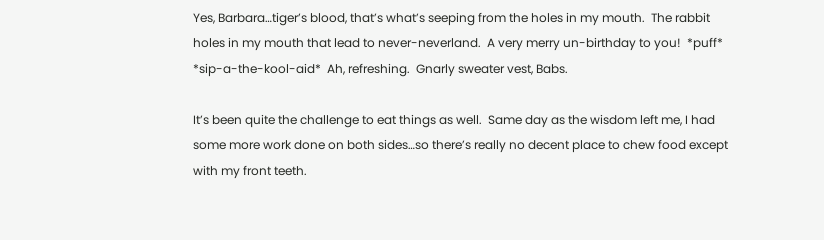Yes, Barbara…tiger’s blood, that’s what’s seeping from the holes in my mouth.  The rabbit holes in my mouth that lead to never-neverland.  A very merry un-birthday to you!  *puff*  *sip-a-the-kool-aid*  Ah, refreshing.  Gnarly sweater vest, Babs.

It’s been quite the challenge to eat things as well.  Same day as the wisdom left me, I had some more work done on both sides…so there’s really no decent place to chew food except with my front teeth.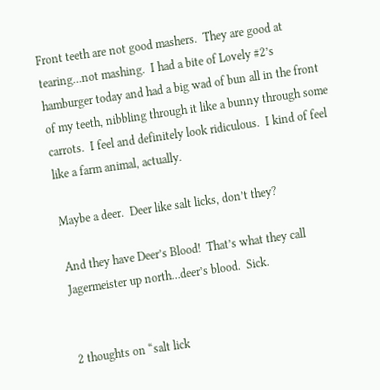Front teeth are not good mashers.  They are good at tearing…not mashing.  I had a bite of Lovely #2’s hamburger today and had a big wad of bun all in the front of my teeth, nibbling through it like a bunny through some carrots.  I feel and definitely look ridiculous.  I kind of feel like a farm animal, actually.

Maybe a deer.  Deer like salt licks, don’t they?

And they have Deer’s Blood!  That’s what they call Jagermeister up north…deer’s blood.  Sick.


2 thoughts on “salt lick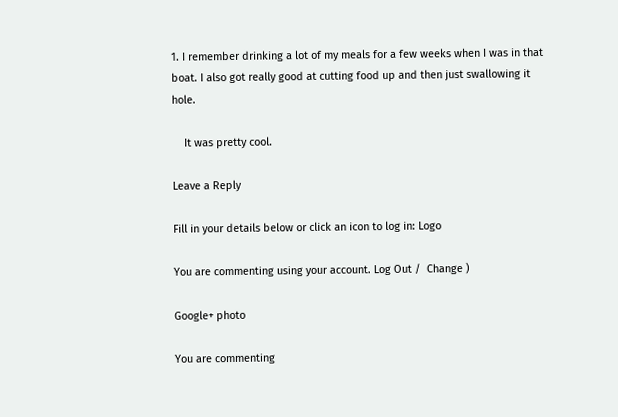1. I remember drinking a lot of my meals for a few weeks when I was in that boat. I also got really good at cutting food up and then just swallowing it hole.

    It was pretty cool.

Leave a Reply

Fill in your details below or click an icon to log in: Logo

You are commenting using your account. Log Out /  Change )

Google+ photo

You are commenting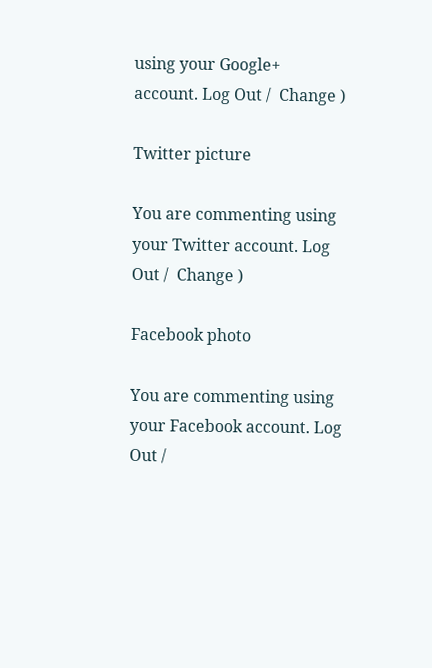using your Google+ account. Log Out /  Change )

Twitter picture

You are commenting using your Twitter account. Log Out /  Change )

Facebook photo

You are commenting using your Facebook account. Log Out /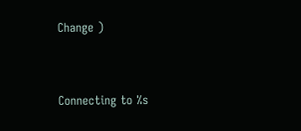Change )


Connecting to %s